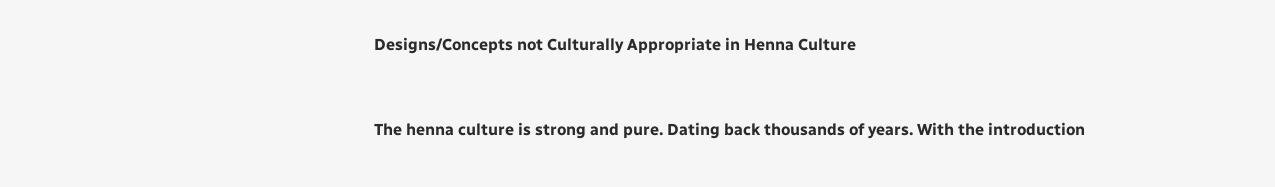Designs/Concepts not Culturally Appropriate in Henna Culture


The henna culture is strong and pure. Dating back thousands of years. With the introduction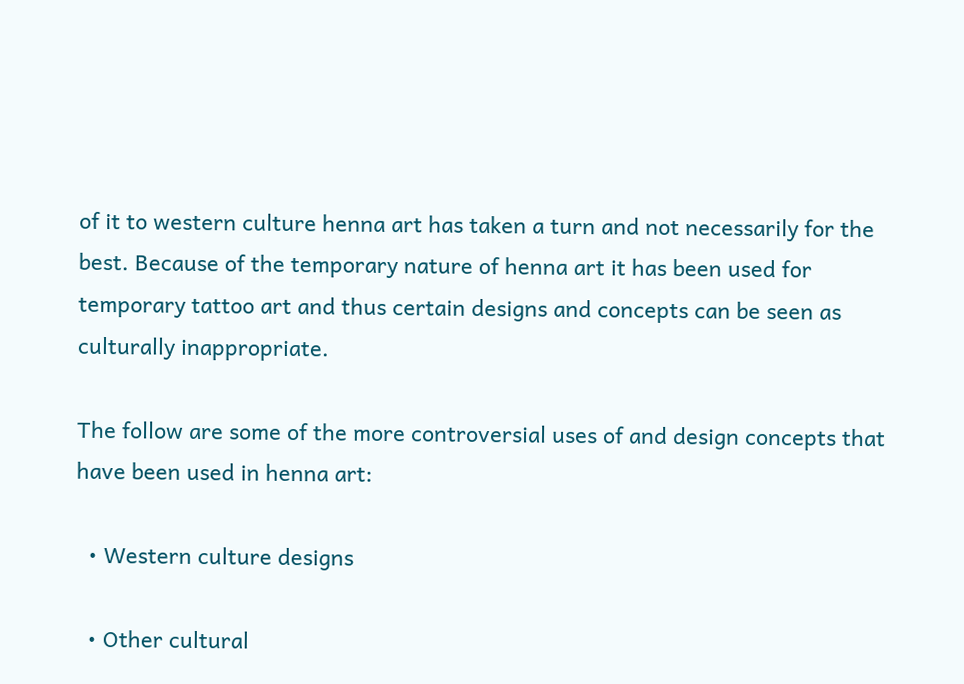of it to western culture henna art has taken a turn and not necessarily for the best. Because of the temporary nature of henna art it has been used for temporary tattoo art and thus certain designs and concepts can be seen as culturally inappropriate.

The follow are some of the more controversial uses of and design concepts that have been used in henna art:

  • Western culture designs

  • Other cultural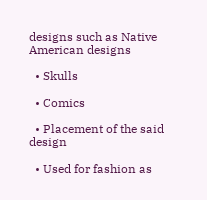designs such as Native American designs

  • Skulls

  • Comics

  • Placement of the said design

  • Used for fashion as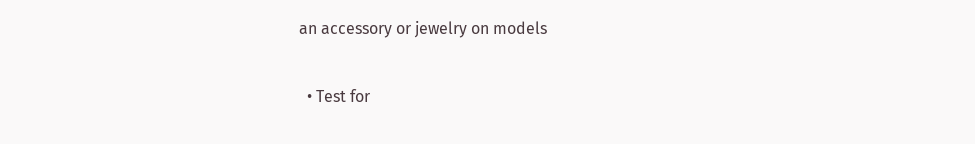an accessory or jewelry on models

  • Test for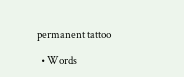permanent tattoo

  • Words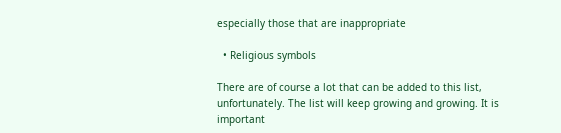especially those that are inappropriate

  • Religious symbols

There are of course a lot that can be added to this list, unfortunately. The list will keep growing and growing. It is important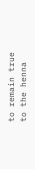to remain true to the henna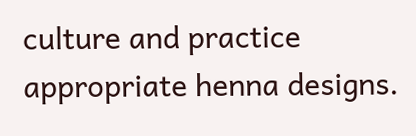culture and practice appropriate henna designs.